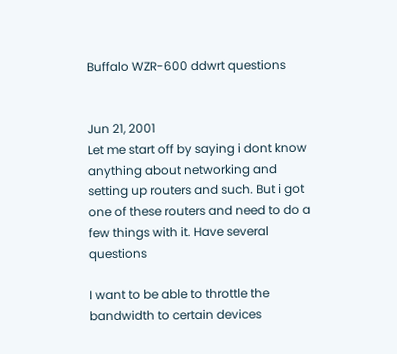Buffalo WZR-600 ddwrt questions


Jun 21, 2001
Let me start off by saying i dont know anything about networking and setting up routers and such. But i got one of these routers and need to do a few things with it. Have several questions

I want to be able to throttle the bandwidth to certain devices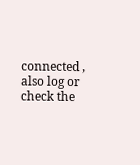connected , also log or check the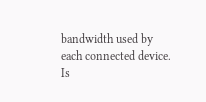bandwidth used by each connected device. Is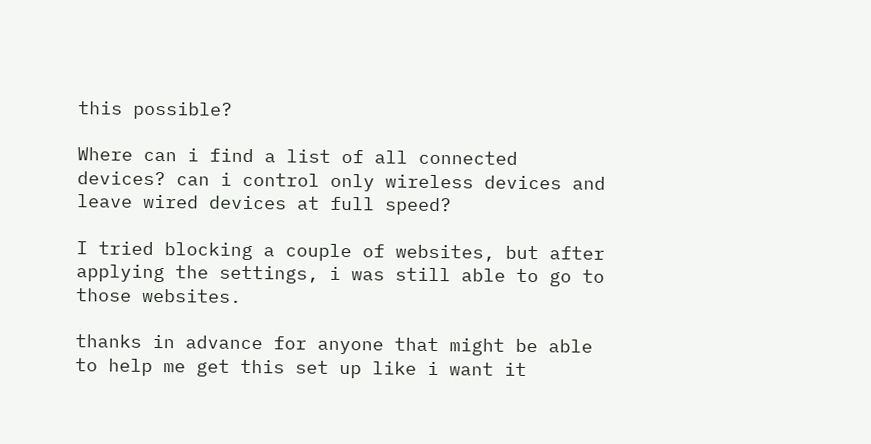this possible?

Where can i find a list of all connected devices? can i control only wireless devices and leave wired devices at full speed?

I tried blocking a couple of websites, but after applying the settings, i was still able to go to those websites.

thanks in advance for anyone that might be able to help me get this set up like i want it